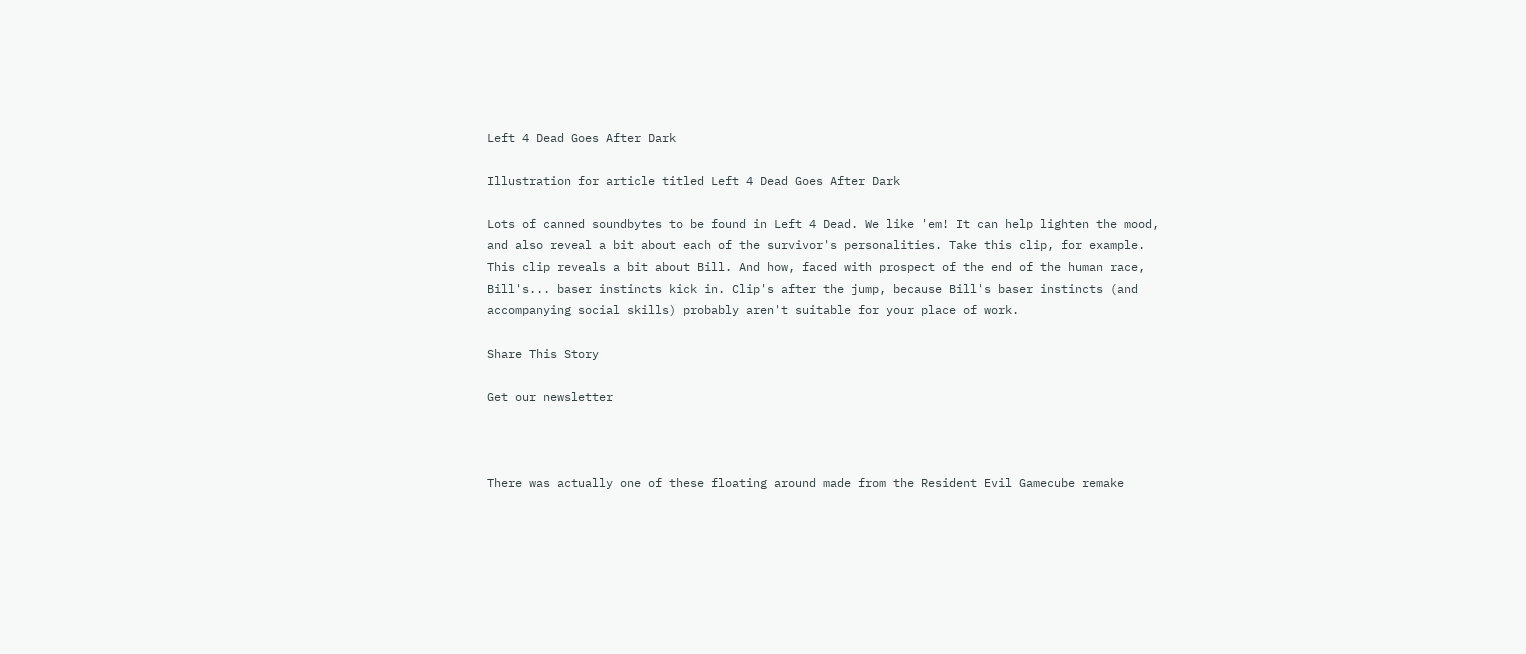Left 4 Dead Goes After Dark

Illustration for article titled Left 4 Dead Goes After Dark

Lots of canned soundbytes to be found in Left 4 Dead. We like 'em! It can help lighten the mood, and also reveal a bit about each of the survivor's personalities. Take this clip, for example. This clip reveals a bit about Bill. And how, faced with prospect of the end of the human race, Bill's... baser instincts kick in. Clip's after the jump, because Bill's baser instincts (and accompanying social skills) probably aren't suitable for your place of work.

Share This Story

Get our newsletter



There was actually one of these floating around made from the Resident Evil Gamecube remake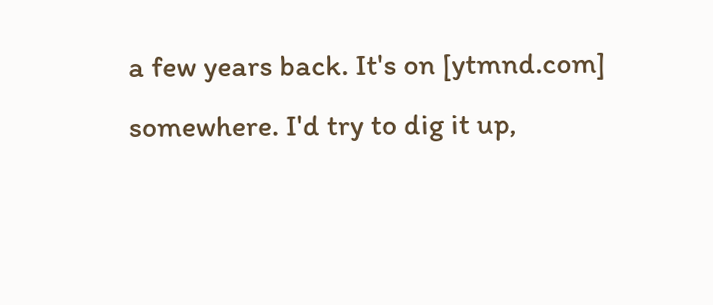a few years back. It's on [ytmnd.com] somewhere. I'd try to dig it up,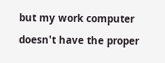but my work computer doesn't have the proper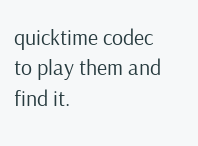quicktime codec to play them and find it.